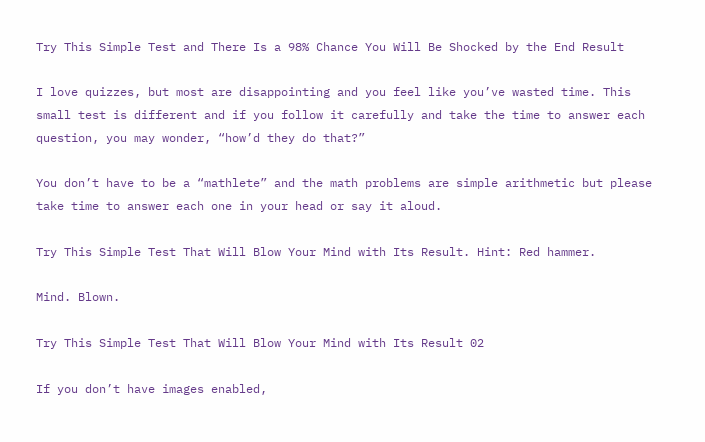Try This Simple Test and There Is a 98% Chance You Will Be Shocked by the End Result

I love quizzes, but most are disappointing and you feel like you’ve wasted time. This small test is different and if you follow it carefully and take the time to answer each question, you may wonder, “how’d they do that?”

You don’t have to be a “mathlete” and the math problems are simple arithmetic but please take time to answer each one in your head or say it aloud.

Try This Simple Test That Will Blow Your Mind with Its Result. Hint: Red hammer.

Mind. Blown.

Try This Simple Test That Will Blow Your Mind with Its Result 02

If you don’t have images enabled,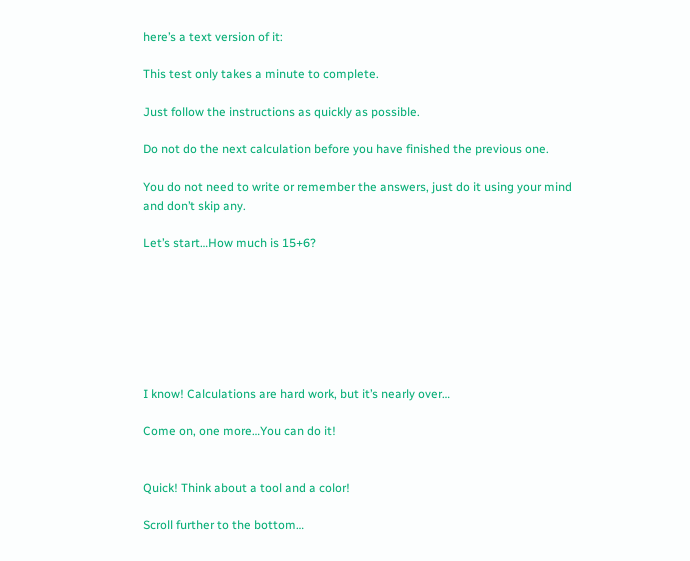here’s a text version of it:

This test only takes a minute to complete.

Just follow the instructions as quickly as possible.

Do not do the next calculation before you have finished the previous one.

You do not need to write or remember the answers, just do it using your mind and don’t skip any.

Let’s start…How much is 15+6?







I know! Calculations are hard work, but it’s nearly over…

Come on, one more…You can do it!


Quick! Think about a tool and a color!

Scroll further to the bottom…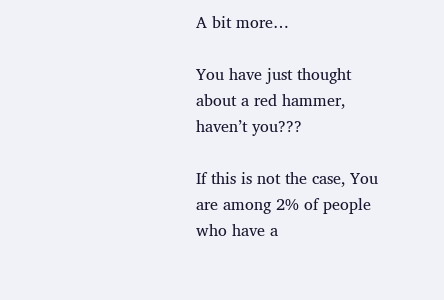A bit more…

You have just thought about a red hammer, haven’t you???

If this is not the case, You are among 2% of people who have a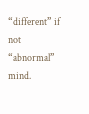“different” if not “abnormal” mind.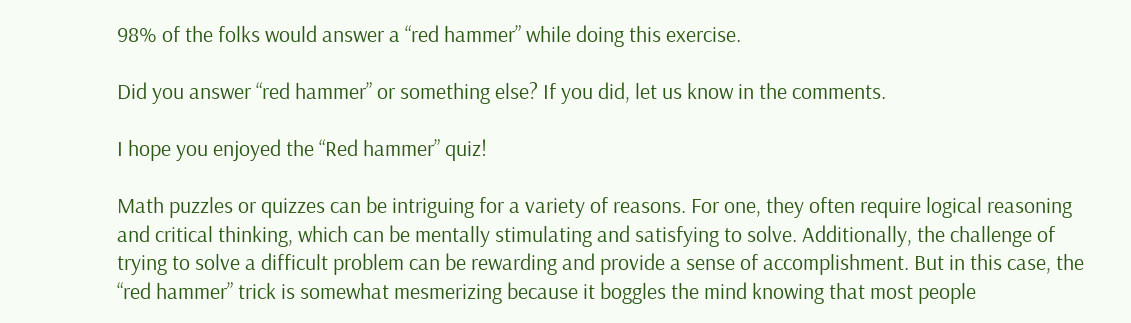98% of the folks would answer a “red hammer” while doing this exercise.

Did you answer “red hammer” or something else? If you did, let us know in the comments.

I hope you enjoyed the “Red hammer” quiz!

Math puzzles or quizzes can be intriguing for a variety of reasons. For one, they often require logical reasoning and critical thinking, which can be mentally stimulating and satisfying to solve. Additionally, the challenge of trying to solve a difficult problem can be rewarding and provide a sense of accomplishment. But in this case, the “red hammer” trick is somewhat mesmerizing because it boggles the mind knowing that most people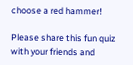choose a red hammer!

Please share this fun quiz with your friends and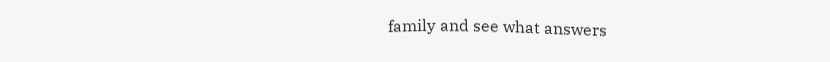family and see what answers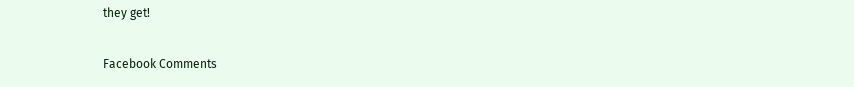they get!

Facebook Comments